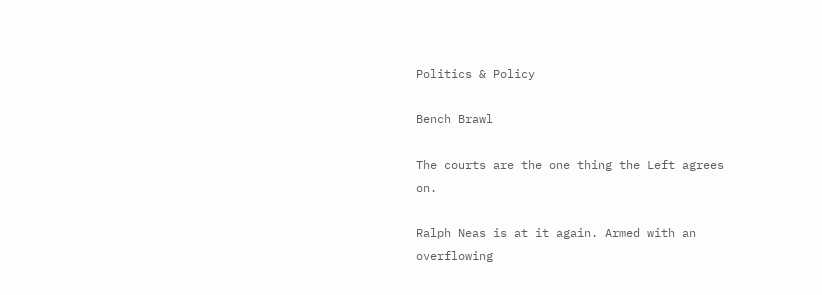Politics & Policy

Bench Brawl

The courts are the one thing the Left agrees on.

Ralph Neas is at it again. Armed with an overflowing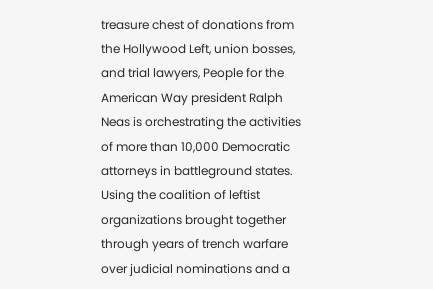treasure chest of donations from the Hollywood Left, union bosses, and trial lawyers, People for the American Way president Ralph Neas is orchestrating the activities of more than 10,000 Democratic attorneys in battleground states. Using the coalition of leftist organizations brought together through years of trench warfare over judicial nominations and a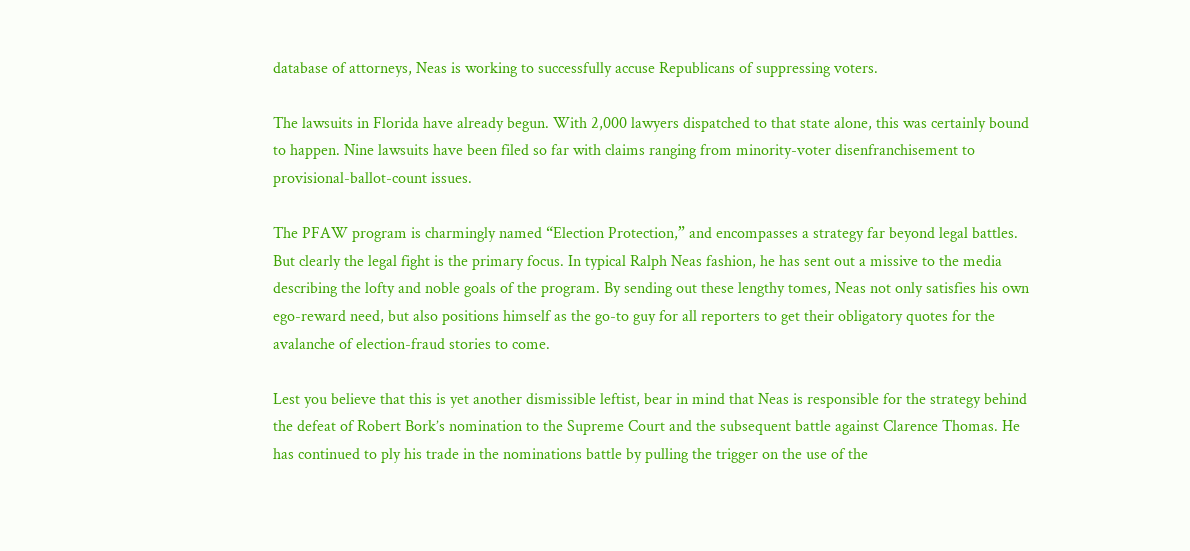database of attorneys, Neas is working to successfully accuse Republicans of suppressing voters.

The lawsuits in Florida have already begun. With 2,000 lawyers dispatched to that state alone, this was certainly bound to happen. Nine lawsuits have been filed so far with claims ranging from minority-voter disenfranchisement to provisional-ballot-count issues.

The PFAW program is charmingly named “Election Protection,” and encompasses a strategy far beyond legal battles. But clearly the legal fight is the primary focus. In typical Ralph Neas fashion, he has sent out a missive to the media describing the lofty and noble goals of the program. By sending out these lengthy tomes, Neas not only satisfies his own ego-reward need, but also positions himself as the go-to guy for all reporters to get their obligatory quotes for the avalanche of election-fraud stories to come.

Lest you believe that this is yet another dismissible leftist, bear in mind that Neas is responsible for the strategy behind the defeat of Robert Bork’s nomination to the Supreme Court and the subsequent battle against Clarence Thomas. He has continued to ply his trade in the nominations battle by pulling the trigger on the use of the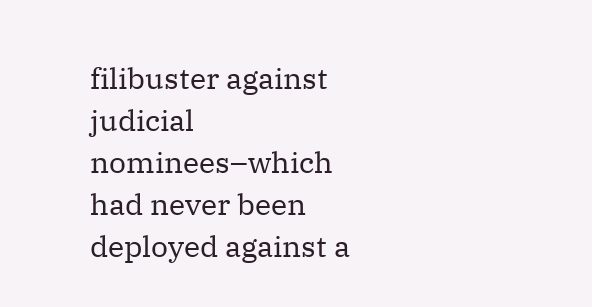filibuster against judicial nominees–which had never been deployed against a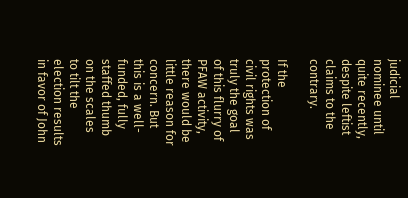judicial nominee until quite recently, despite leftist claims to the contrary.

If the protection of civil rights was truly the goal of this flurry of PFAW activity, there would be little reason for concern. But this is a well-funded, fully staffed thumb on the scales to tilt the election results in favor of John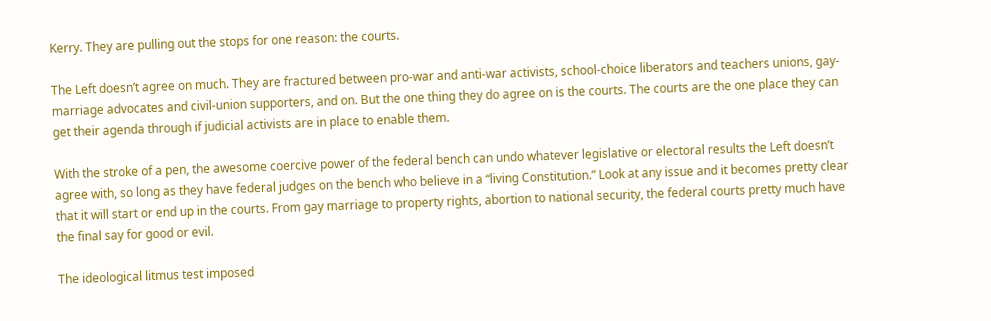Kerry. They are pulling out the stops for one reason: the courts.

The Left doesn’t agree on much. They are fractured between pro-war and anti-war activists, school-choice liberators and teachers unions, gay-marriage advocates and civil-union supporters, and on. But the one thing they do agree on is the courts. The courts are the one place they can get their agenda through if judicial activists are in place to enable them.

With the stroke of a pen, the awesome coercive power of the federal bench can undo whatever legislative or electoral results the Left doesn’t agree with, so long as they have federal judges on the bench who believe in a “living Constitution.” Look at any issue and it becomes pretty clear that it will start or end up in the courts. From gay marriage to property rights, abortion to national security, the federal courts pretty much have the final say for good or evil.

The ideological litmus test imposed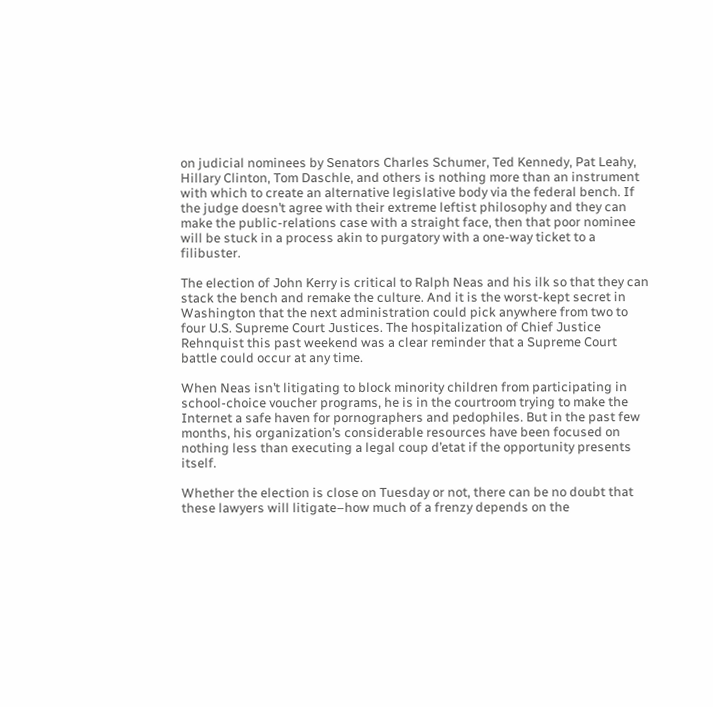on judicial nominees by Senators Charles Schumer, Ted Kennedy, Pat Leahy, Hillary Clinton, Tom Daschle, and others is nothing more than an instrument with which to create an alternative legislative body via the federal bench. If the judge doesn’t agree with their extreme leftist philosophy and they can make the public-relations case with a straight face, then that poor nominee will be stuck in a process akin to purgatory with a one-way ticket to a filibuster.

The election of John Kerry is critical to Ralph Neas and his ilk so that they can stack the bench and remake the culture. And it is the worst-kept secret in Washington that the next administration could pick anywhere from two to four U.S. Supreme Court Justices. The hospitalization of Chief Justice Rehnquist this past weekend was a clear reminder that a Supreme Court battle could occur at any time.

When Neas isn’t litigating to block minority children from participating in school-choice voucher programs, he is in the courtroom trying to make the Internet a safe haven for pornographers and pedophiles. But in the past few months, his organization’s considerable resources have been focused on nothing less than executing a legal coup d’etat if the opportunity presents itself.

Whether the election is close on Tuesday or not, there can be no doubt that these lawyers will litigate–how much of a frenzy depends on the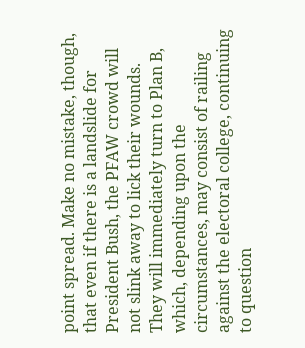point spread. Make no mistake, though, that even if there is a landslide for President Bush, the PFAW crowd will not slink away to lick their wounds. They will immediately turn to Plan B, which, depending upon the circumstances, may consist of railing against the electoral college, continuing to question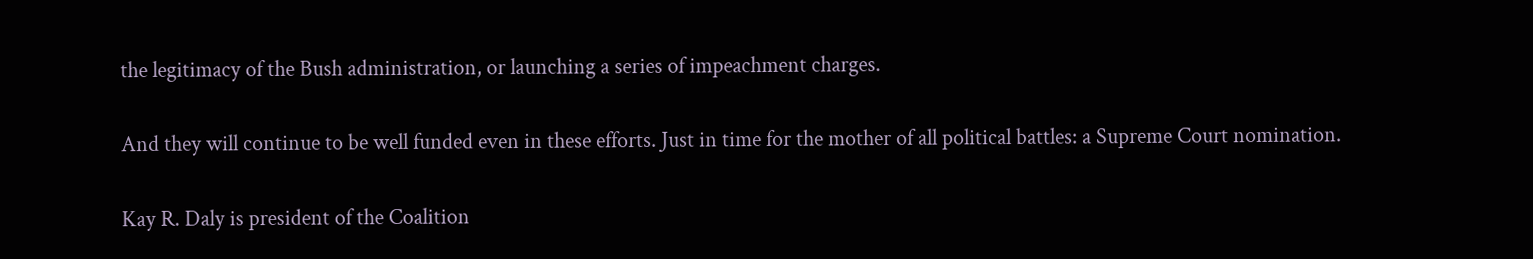the legitimacy of the Bush administration, or launching a series of impeachment charges.

And they will continue to be well funded even in these efforts. Just in time for the mother of all political battles: a Supreme Court nomination.

Kay R. Daly is president of the Coalition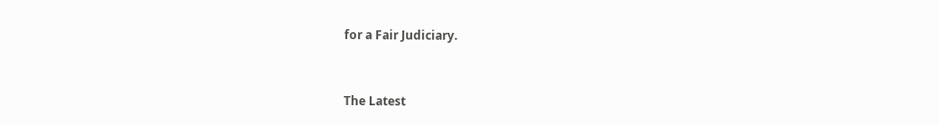for a Fair Judiciary.


The Latest